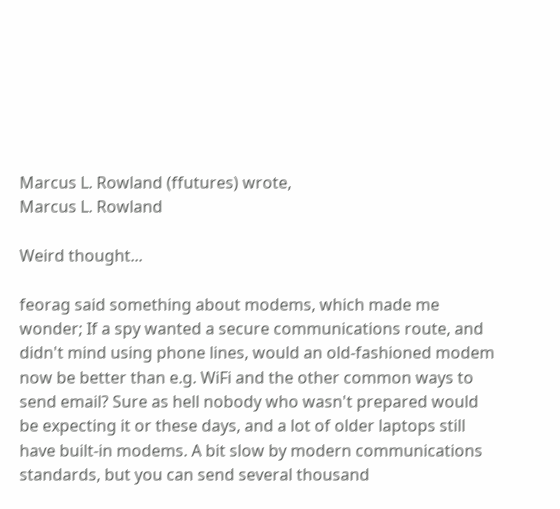Marcus L. Rowland (ffutures) wrote,
Marcus L. Rowland

Weird thought...

feorag said something about modems, which made me wonder; If a spy wanted a secure communications route, and didn't mind using phone lines, would an old-fashioned modem now be better than e.g. WiFi and the other common ways to send email? Sure as hell nobody who wasn't prepared would be expecting it or these days, and a lot of older laptops still have built-in modems. A bit slow by modern communications standards, but you can send several thousand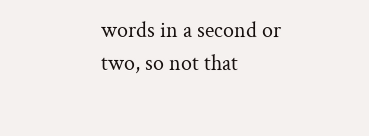words in a second or two, so not that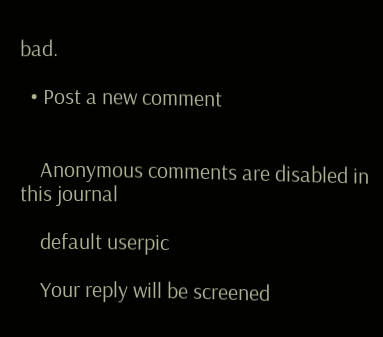bad.

  • Post a new comment


    Anonymous comments are disabled in this journal

    default userpic

    Your reply will be screened